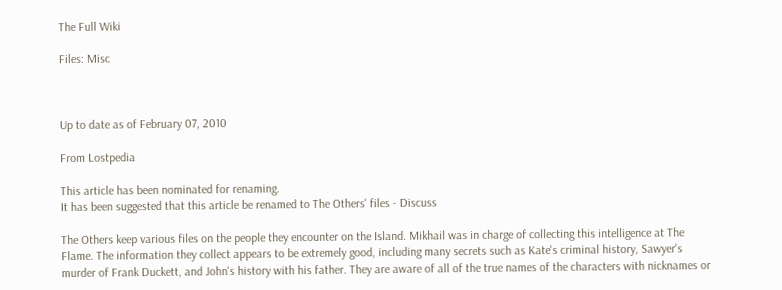The Full Wiki

Files: Misc



Up to date as of February 07, 2010

From Lostpedia

This article has been nominated for renaming.
It has been suggested that this article be renamed to The Others' files - Discuss

The Others keep various files on the people they encounter on the Island. Mikhail was in charge of collecting this intelligence at The Flame. The information they collect appears to be extremely good, including many secrets such as Kate's criminal history, Sawyer's murder of Frank Duckett, and John's history with his father. They are aware of all of the true names of the characters with nicknames or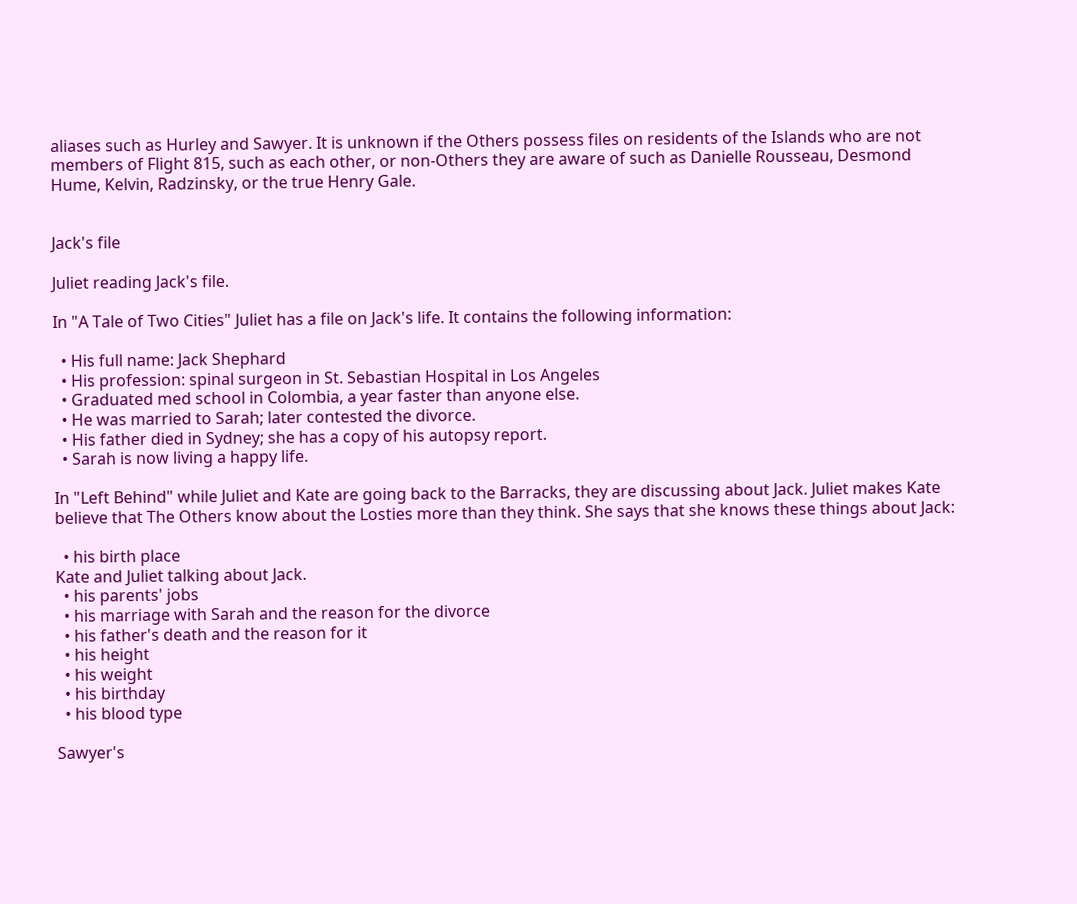aliases such as Hurley and Sawyer. It is unknown if the Others possess files on residents of the Islands who are not members of Flight 815, such as each other, or non-Others they are aware of such as Danielle Rousseau, Desmond Hume, Kelvin, Radzinsky, or the true Henry Gale.


Jack's file

Juliet reading Jack's file.

In "A Tale of Two Cities" Juliet has a file on Jack's life. It contains the following information:

  • His full name: Jack Shephard
  • His profession: spinal surgeon in St. Sebastian Hospital in Los Angeles
  • Graduated med school in Colombia, a year faster than anyone else.
  • He was married to Sarah; later contested the divorce.
  • His father died in Sydney; she has a copy of his autopsy report.
  • Sarah is now living a happy life.

In "Left Behind" while Juliet and Kate are going back to the Barracks, they are discussing about Jack. Juliet makes Kate believe that The Others know about the Losties more than they think. She says that she knows these things about Jack:

  • his birth place
Kate and Juliet talking about Jack.
  • his parents' jobs
  • his marriage with Sarah and the reason for the divorce
  • his father's death and the reason for it
  • his height
  • his weight
  • his birthday
  • his blood type

Sawyer's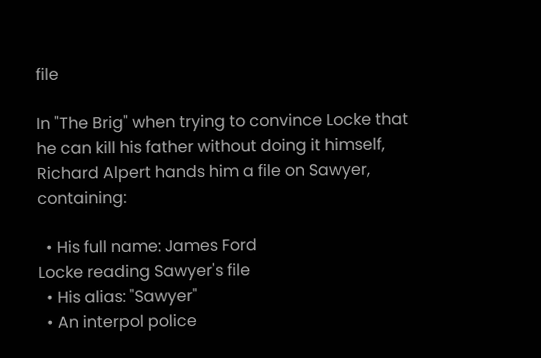file

In "The Brig" when trying to convince Locke that he can kill his father without doing it himself, Richard Alpert hands him a file on Sawyer, containing:

  • His full name: James Ford
Locke reading Sawyer's file
  • His alias: "Sawyer"
  • An interpol police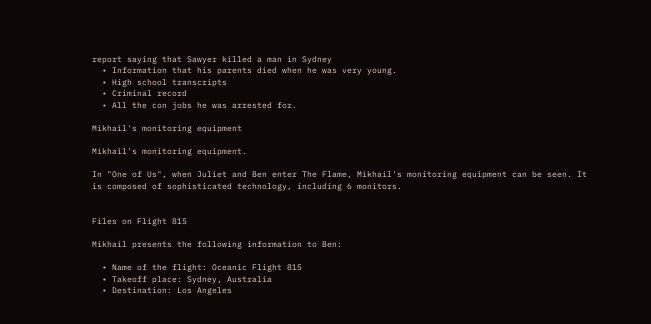report saying that Sawyer killed a man in Sydney
  • Information that his parents died when he was very young.
  • High school transcripts
  • Criminal record
  • All the con jobs he was arrested for.

Mikhail's monitoring equipment

Mikhail's monitoring equipment.

In "One of Us", when Juliet and Ben enter The Flame, Mikhail's monitoring equipment can be seen. It is composed of sophisticated technology, including 6 monitors.


Files on Flight 815

Mikhail presents the following information to Ben:

  • Name of the flight: Oceanic Flight 815
  • Takeoff place: Sydney, Australia
  • Destination: Los Angeles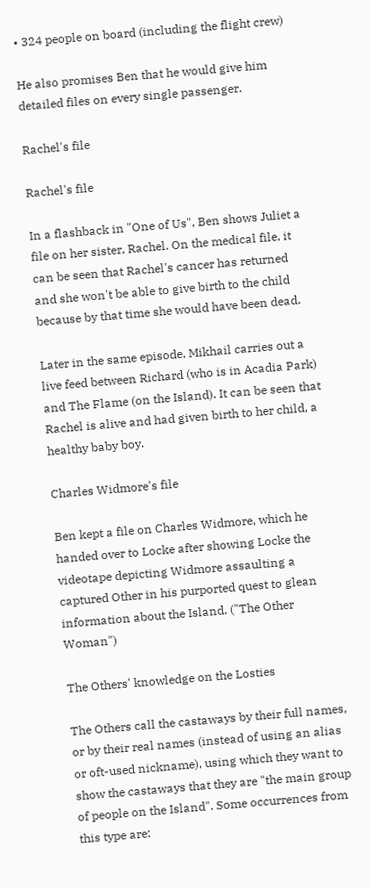• 324 people on board (including the flight crew)

He also promises Ben that he would give him detailed files on every single passenger.

Rachel's file

Rachel's file

In a flashback in "One of Us", Ben shows Juliet a file on her sister, Rachel. On the medical file, it can be seen that Rachel's cancer has returned and she won't be able to give birth to the child because by that time she would have been dead.

Later in the same episode, Mikhail carries out a live feed between Richard (who is in Acadia Park) and The Flame (on the Island). It can be seen that Rachel is alive and had given birth to her child, a healthy baby boy.

Charles Widmore's file

Ben kept a file on Charles Widmore, which he handed over to Locke after showing Locke the videotape depicting Widmore assaulting a captured Other in his purported quest to glean information about the Island. ("The Other Woman")

The Others' knowledge on the Losties

The Others call the castaways by their full names, or by their real names (instead of using an alias or oft-used nickname), using which they want to show the castaways that they are "the main group of people on the Island". Some occurrences from this type are: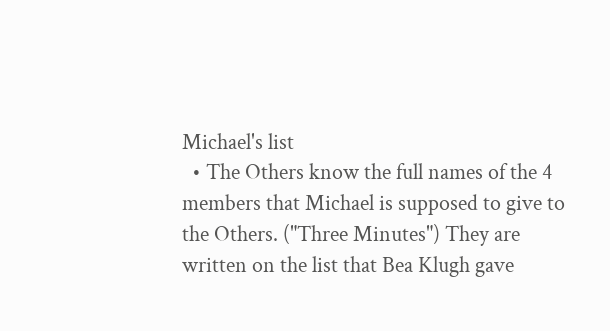Michael's list
  • The Others know the full names of the 4 members that Michael is supposed to give to the Others. ("Three Minutes") They are written on the list that Bea Klugh gave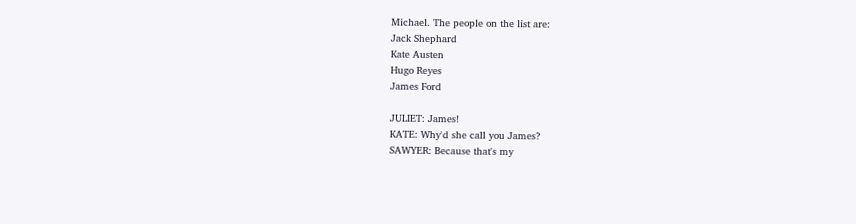Michael. The people on the list are:
Jack Shephard
Kate Austen
Hugo Reyes
James Ford

JULIET: James!
KATE: Why'd she call you James?
SAWYER: Because that's my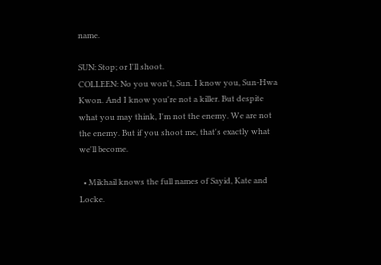name.

SUN: Stop; or I'll shoot.
COLLEEN: No you won't, Sun. I know you, Sun-Hwa Kwon. And I know you're not a killer. But despite what you may think, I'm not the enemy. We are not the enemy. But if you shoot me, that's exactly what we'll become.

  • Mikhail knows the full names of Sayid, Kate and Locke.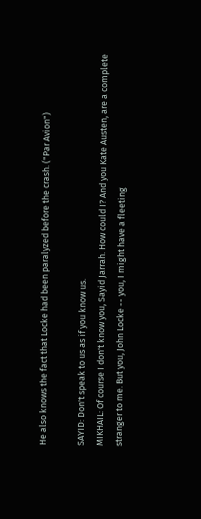He also knows the fact that Locke had been paralyzed before the crash. ("Par Avion")

SAYID: Don't speak to us as if you know us.
MIKHAIL: Of course I don't know you, Sayid Jarrah. How could I? And you Kate Austen, are a complete stranger to me. But you, John Locke -- you, I might have a fleeting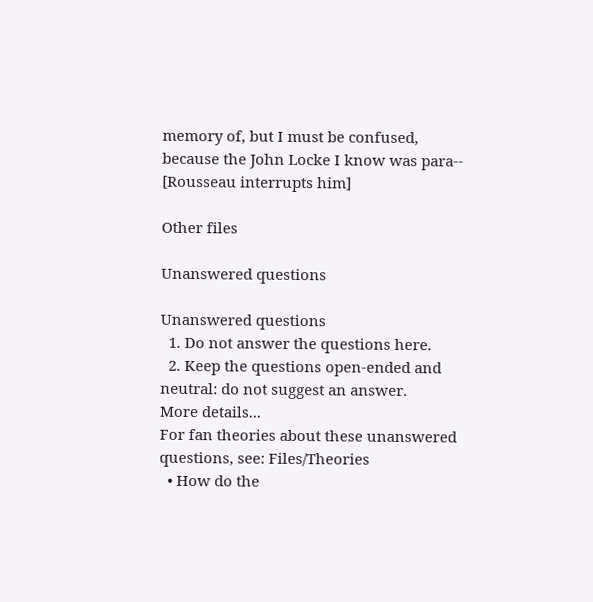memory of, but I must be confused, because the John Locke I know was para-- [Rousseau interrupts him]

Other files

Unanswered questions

Unanswered questions
  1. Do not answer the questions here.
  2. Keep the questions open-ended and neutral: do not suggest an answer.
More details...
For fan theories about these unanswered questions, see: Files/Theories
  • How do the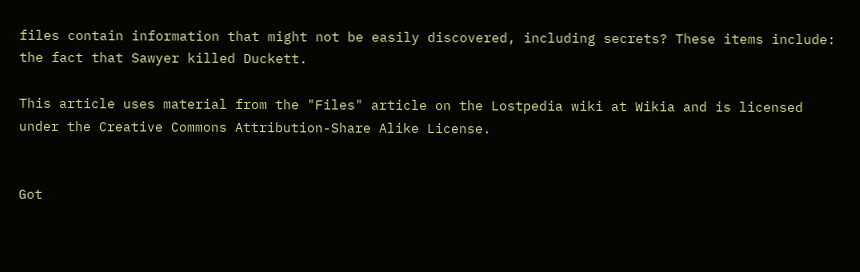files contain information that might not be easily discovered, including secrets? These items include: the fact that Sawyer killed Duckett.

This article uses material from the "Files" article on the Lostpedia wiki at Wikia and is licensed under the Creative Commons Attribution-Share Alike License.


Got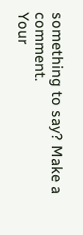something to say? Make a comment.
Your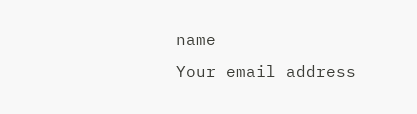name
Your email address